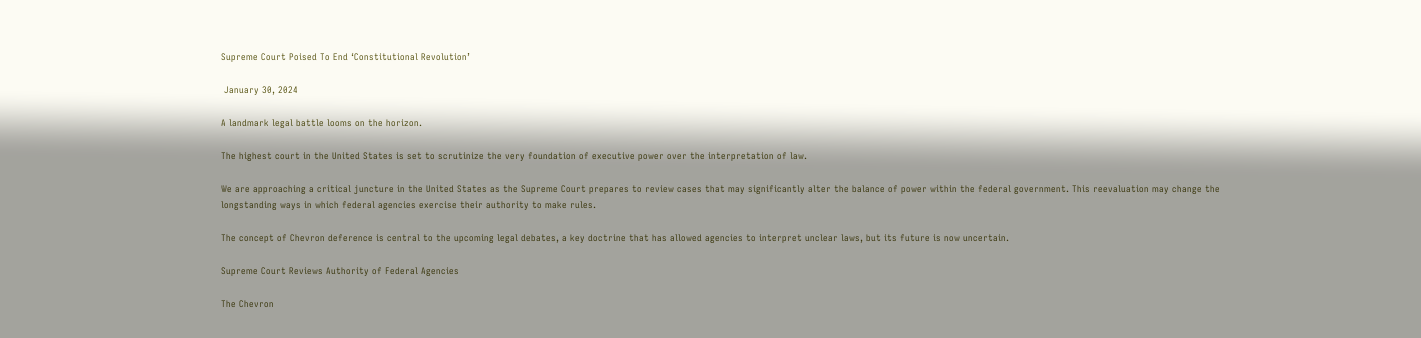Supreme Court Poised To End ‘Constitutional Revolution’

 January 30, 2024

A landmark legal battle looms on the horizon.

The highest court in the United States is set to scrutinize the very foundation of executive power over the interpretation of law.

We are approaching a critical juncture in the United States as the Supreme Court prepares to review cases that may significantly alter the balance of power within the federal government. This reevaluation may change the longstanding ways in which federal agencies exercise their authority to make rules.

The concept of Chevron deference is central to the upcoming legal debates, a key doctrine that has allowed agencies to interpret unclear laws, but its future is now uncertain.

Supreme Court Reviews Authority of Federal Agencies

The Chevron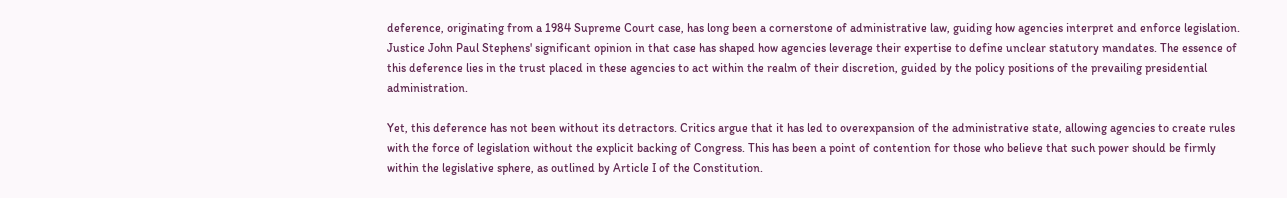deference, originating from a 1984 Supreme Court case, has long been a cornerstone of administrative law, guiding how agencies interpret and enforce legislation. Justice John Paul Stephens' significant opinion in that case has shaped how agencies leverage their expertise to define unclear statutory mandates. The essence of this deference lies in the trust placed in these agencies to act within the realm of their discretion, guided by the policy positions of the prevailing presidential administration.

Yet, this deference has not been without its detractors. Critics argue that it has led to overexpansion of the administrative state, allowing agencies to create rules with the force of legislation without the explicit backing of Congress. This has been a point of contention for those who believe that such power should be firmly within the legislative sphere, as outlined by Article I of the Constitution.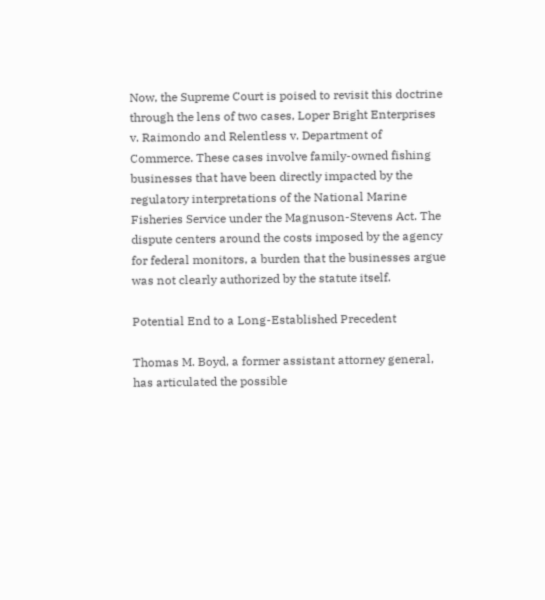Now, the Supreme Court is poised to revisit this doctrine through the lens of two cases, Loper Bright Enterprises v. Raimondo and Relentless v. Department of Commerce. These cases involve family-owned fishing businesses that have been directly impacted by the regulatory interpretations of the National Marine Fisheries Service under the Magnuson-Stevens Act. The dispute centers around the costs imposed by the agency for federal monitors, a burden that the businesses argue was not clearly authorized by the statute itself.

Potential End to a Long-Established Precedent

Thomas M. Boyd, a former assistant attorney general, has articulated the possible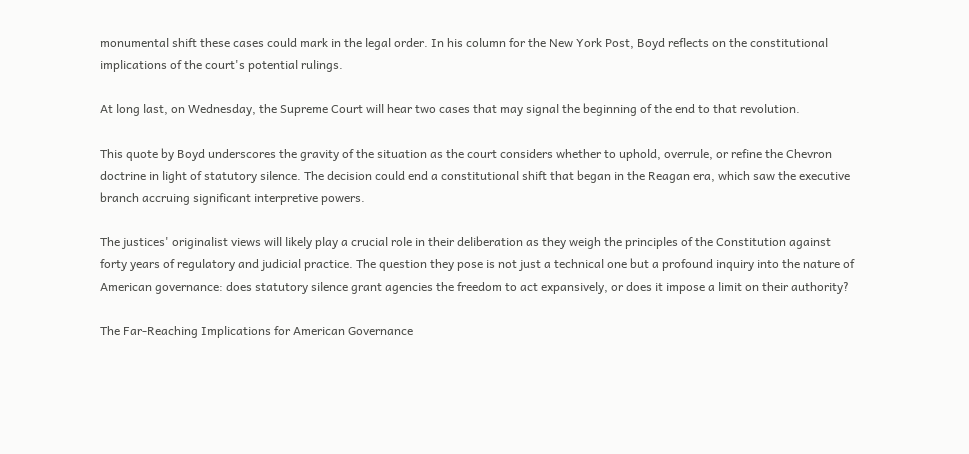monumental shift these cases could mark in the legal order. In his column for the New York Post, Boyd reflects on the constitutional implications of the court's potential rulings.

At long last, on Wednesday, the Supreme Court will hear two cases that may signal the beginning of the end to that revolution.

This quote by Boyd underscores the gravity of the situation as the court considers whether to uphold, overrule, or refine the Chevron doctrine in light of statutory silence. The decision could end a constitutional shift that began in the Reagan era, which saw the executive branch accruing significant interpretive powers.

The justices' originalist views will likely play a crucial role in their deliberation as they weigh the principles of the Constitution against forty years of regulatory and judicial practice. The question they pose is not just a technical one but a profound inquiry into the nature of American governance: does statutory silence grant agencies the freedom to act expansively, or does it impose a limit on their authority?

The Far-Reaching Implications for American Governance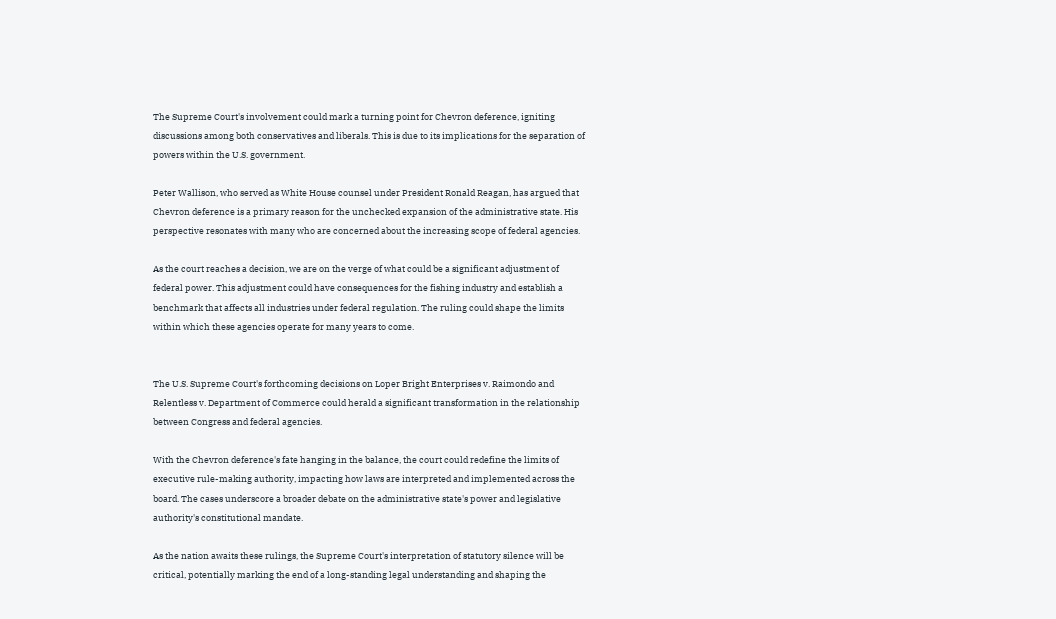The Supreme Court's involvement could mark a turning point for Chevron deference, igniting discussions among both conservatives and liberals. This is due to its implications for the separation of powers within the U.S. government.

Peter Wallison, who served as White House counsel under President Ronald Reagan, has argued that Chevron deference is a primary reason for the unchecked expansion of the administrative state. His perspective resonates with many who are concerned about the increasing scope of federal agencies.

As the court reaches a decision, we are on the verge of what could be a significant adjustment of federal power. This adjustment could have consequences for the fishing industry and establish a benchmark that affects all industries under federal regulation. The ruling could shape the limits within which these agencies operate for many years to come.


The U.S. Supreme Court's forthcoming decisions on Loper Bright Enterprises v. Raimondo and Relentless v. Department of Commerce could herald a significant transformation in the relationship between Congress and federal agencies.

With the Chevron deference's fate hanging in the balance, the court could redefine the limits of executive rule-making authority, impacting how laws are interpreted and implemented across the board. The cases underscore a broader debate on the administrative state's power and legislative authority's constitutional mandate.

As the nation awaits these rulings, the Supreme Court's interpretation of statutory silence will be critical, potentially marking the end of a long-standing legal understanding and shaping the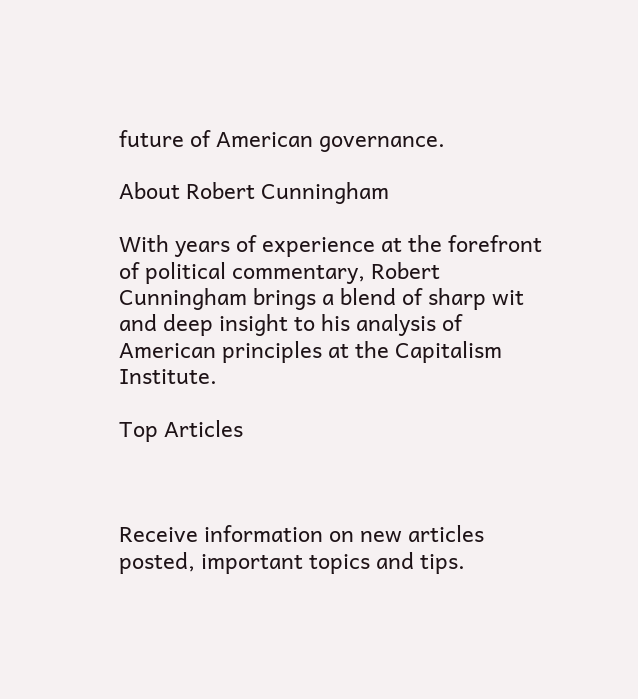future of American governance.

About Robert Cunningham

With years of experience at the forefront of political commentary, Robert Cunningham brings a blend of sharp wit and deep insight to his analysis of American principles at the Capitalism Institute.

Top Articles



Receive information on new articles posted, important topics and tips.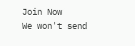Join Now
We won't send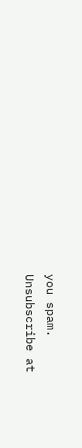you spam.
Unsubscribe at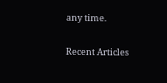any time.

Recent Articles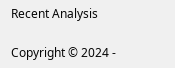Recent Analysis

Copyright © 2024 -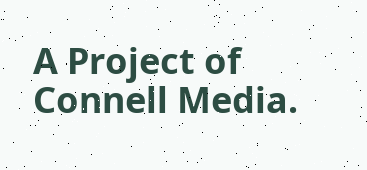A Project of Connell Media.